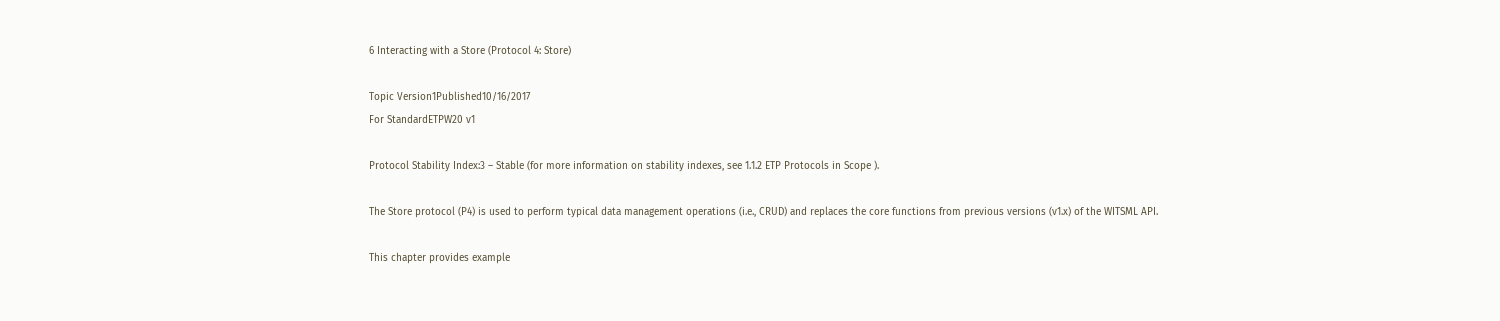6 Interacting with a Store (Protocol 4: Store)

Topic Version1Published10/16/2017
For StandardETPW20 v1

Protocol Stability Index:3 – Stable (for more information on stability indexes, see 1.1.2 ETP Protocols in Scope ).

The Store protocol (P4) is used to perform typical data management operations (i.e., CRUD) and replaces the core functions from previous versions (v1.x) of the WITSML API.

This chapter provides example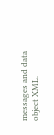messages and data object XML.